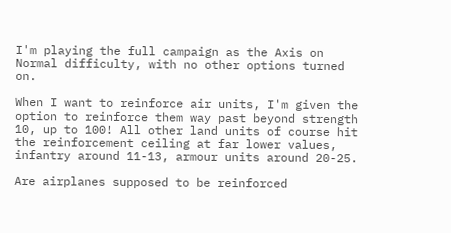I'm playing the full campaign as the Axis on Normal difficulty, with no other options turned on.

When I want to reinforce air units, I'm given the option to reinforce them way past beyond strength 10, up to 100! All other land units of course hit the reinforcement ceiling at far lower values, infantry around 11-13, armour units around 20-25.

Are airplanes supposed to be reinforced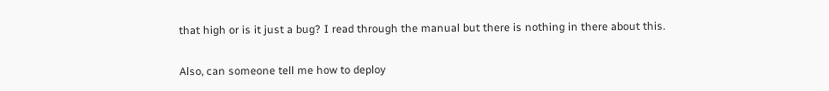that high or is it just a bug? I read through the manual but there is nothing in there about this.

Also, can someone tell me how to deploy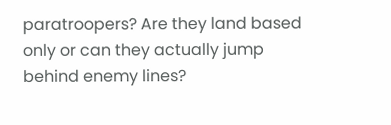paratroopers? Are they land based only or can they actually jump behind enemy lines?